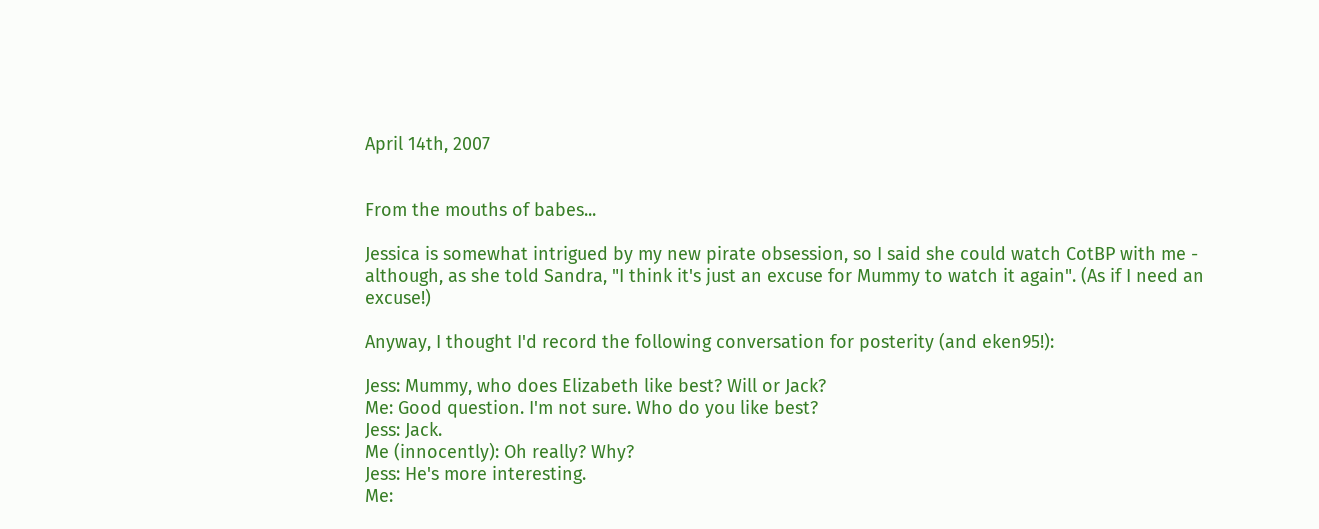April 14th, 2007


From the mouths of babes...

Jessica is somewhat intrigued by my new pirate obsession, so I said she could watch CotBP with me - although, as she told Sandra, "I think it's just an excuse for Mummy to watch it again". (As if I need an excuse!)

Anyway, I thought I'd record the following conversation for posterity (and eken95!):

Jess: Mummy, who does Elizabeth like best? Will or Jack?
Me: Good question. I'm not sure. Who do you like best?
Jess: Jack.
Me (innocently): Oh really? Why?
Jess: He's more interesting.
Me: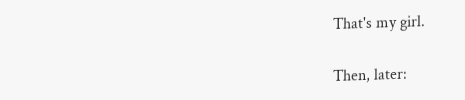That's my girl.

Then, later: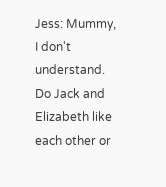Jess: Mummy, I don't understand. Do Jack and Elizabeth like each other or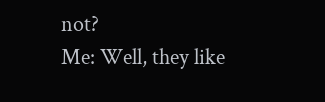not?
Me: Well, they like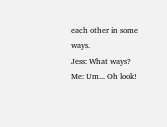each other in some ways.
Jess: What ways?
Me: Um... Oh look!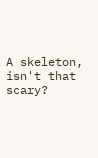A skeleton, isn't that scary?